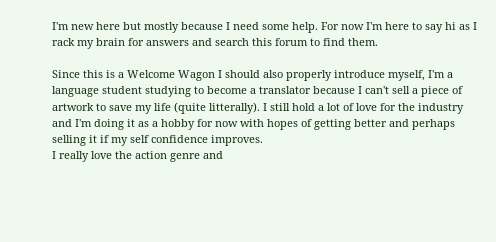I'm new here but mostly because I need some help. For now I'm here to say hi as I rack my brain for answers and search this forum to find them.

Since this is a Welcome Wagon I should also properly introduce myself, I'm a language student studying to become a translator because I can't sell a piece of artwork to save my life (quite litterally). I still hold a lot of love for the industry and I'm doing it as a hobby for now with hopes of getting better and perhaps selling it if my self confidence improves.
I really love the action genre and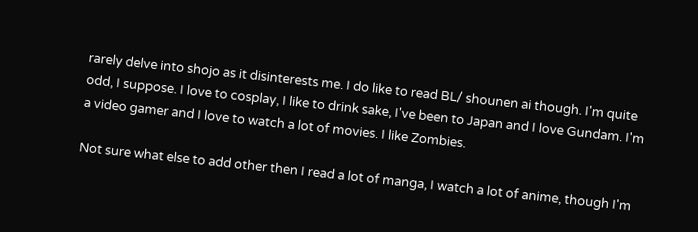rarely delve into shojo as it disinterests me. I do like to read BL/ shounen ai though. I'm quite odd, I suppose. I love to cosplay, I like to drink sake, I've been to Japan and I love Gundam. I'm a video gamer and I love to watch a lot of movies. I like Zombies.

Not sure what else to add other then I read a lot of manga, I watch a lot of anime, though I'm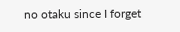no otaku since I forget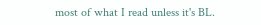most of what I read unless it's BL.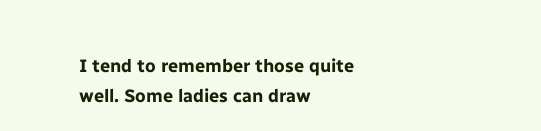I tend to remember those quite well. Some ladies can draw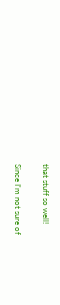that stuff so well!

Since I'm not sure of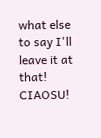what else to say I'll leave it at that! CIAOSU!